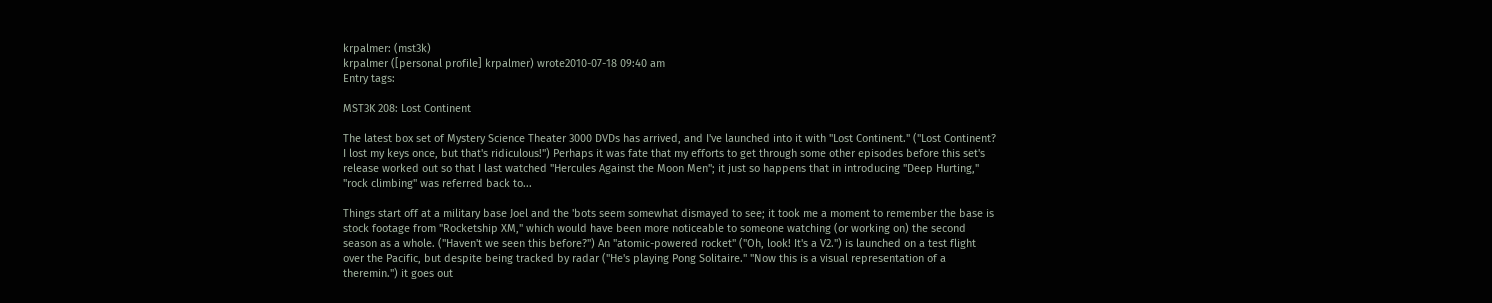krpalmer: (mst3k)
krpalmer ([personal profile] krpalmer) wrote2010-07-18 09:40 am
Entry tags:

MST3K 208: Lost Continent

The latest box set of Mystery Science Theater 3000 DVDs has arrived, and I've launched into it with "Lost Continent." ("Lost Continent? I lost my keys once, but that's ridiculous!") Perhaps it was fate that my efforts to get through some other episodes before this set's release worked out so that I last watched "Hercules Against the Moon Men"; it just so happens that in introducing "Deep Hurting," "rock climbing" was referred back to...

Things start off at a military base Joel and the 'bots seem somewhat dismayed to see; it took me a moment to remember the base is stock footage from "Rocketship XM," which would have been more noticeable to someone watching (or working on) the second season as a whole. ("Haven't we seen this before?") An "atomic-powered rocket" ("Oh, look! It's a V2.") is launched on a test flight over the Pacific, but despite being tracked by radar ("He's playing Pong Solitaire." "Now this is a visual representation of a theremin.") it goes out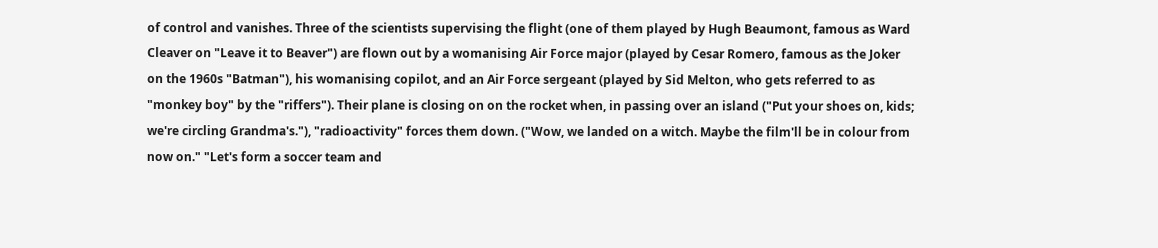of control and vanishes. Three of the scientists supervising the flight (one of them played by Hugh Beaumont, famous as Ward Cleaver on "Leave it to Beaver") are flown out by a womanising Air Force major (played by Cesar Romero, famous as the Joker on the 1960s "Batman"), his womanising copilot, and an Air Force sergeant (played by Sid Melton, who gets referred to as "monkey boy" by the "riffers"). Their plane is closing on on the rocket when, in passing over an island ("Put your shoes on, kids; we're circling Grandma's."), "radioactivity" forces them down. ("Wow, we landed on a witch. Maybe the film'll be in colour from now on." "Let's form a soccer team and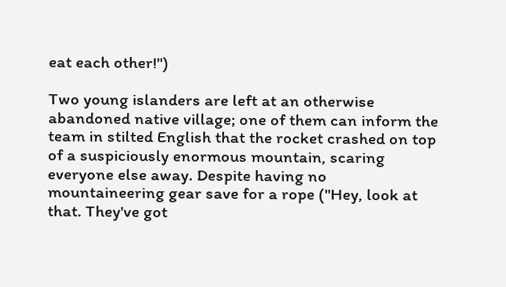eat each other!")

Two young islanders are left at an otherwise abandoned native village; one of them can inform the team in stilted English that the rocket crashed on top of a suspiciously enormous mountain, scaring everyone else away. Despite having no mountaineering gear save for a rope ("Hey, look at that. They've got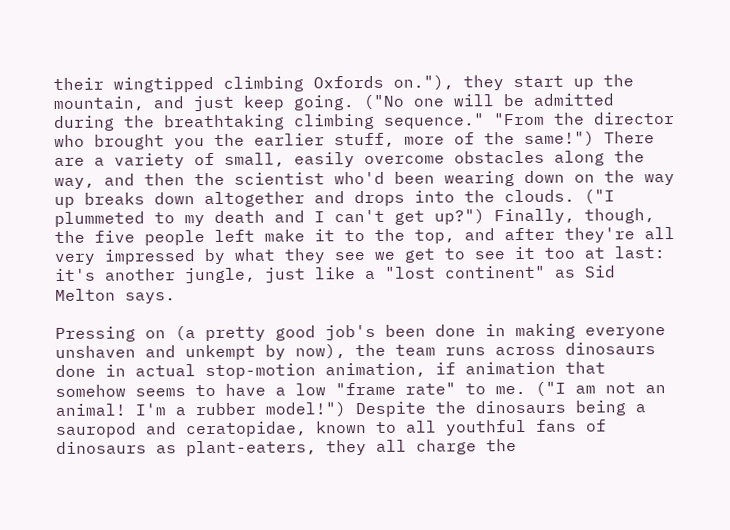their wingtipped climbing Oxfords on."), they start up the mountain, and just keep going. ("No one will be admitted during the breathtaking climbing sequence." "From the director who brought you the earlier stuff, more of the same!") There are a variety of small, easily overcome obstacles along the way, and then the scientist who'd been wearing down on the way up breaks down altogether and drops into the clouds. ("I plummeted to my death and I can't get up?") Finally, though, the five people left make it to the top, and after they're all very impressed by what they see we get to see it too at last: it's another jungle, just like a "lost continent" as Sid Melton says.

Pressing on (a pretty good job's been done in making everyone unshaven and unkempt by now), the team runs across dinosaurs done in actual stop-motion animation, if animation that somehow seems to have a low "frame rate" to me. ("I am not an animal! I'm a rubber model!") Despite the dinosaurs being a sauropod and ceratopidae, known to all youthful fans of dinosaurs as plant-eaters, they all charge the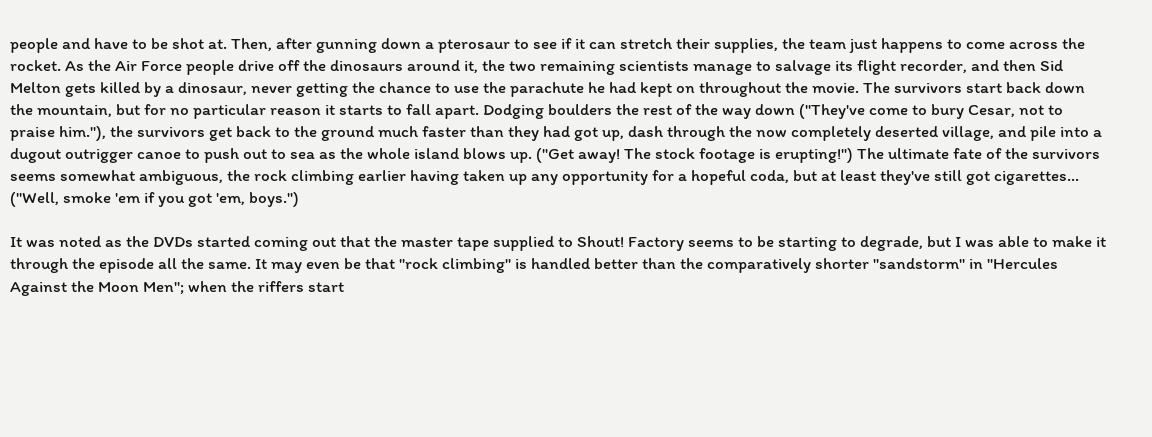people and have to be shot at. Then, after gunning down a pterosaur to see if it can stretch their supplies, the team just happens to come across the rocket. As the Air Force people drive off the dinosaurs around it, the two remaining scientists manage to salvage its flight recorder, and then Sid Melton gets killed by a dinosaur, never getting the chance to use the parachute he had kept on throughout the movie. The survivors start back down the mountain, but for no particular reason it starts to fall apart. Dodging boulders the rest of the way down ("They've come to bury Cesar, not to praise him."), the survivors get back to the ground much faster than they had got up, dash through the now completely deserted village, and pile into a dugout outrigger canoe to push out to sea as the whole island blows up. ("Get away! The stock footage is erupting!") The ultimate fate of the survivors seems somewhat ambiguous, the rock climbing earlier having taken up any opportunity for a hopeful coda, but at least they've still got cigarettes... ("Well, smoke 'em if you got 'em, boys.")

It was noted as the DVDs started coming out that the master tape supplied to Shout! Factory seems to be starting to degrade, but I was able to make it through the episode all the same. It may even be that "rock climbing" is handled better than the comparatively shorter "sandstorm" in "Hercules Against the Moon Men"; when the riffers start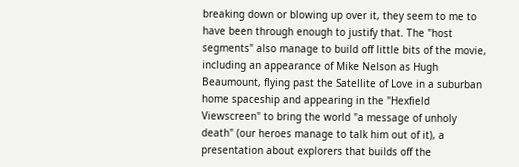breaking down or blowing up over it, they seem to me to have been through enough to justify that. The "host segments" also manage to build off little bits of the movie, including an appearance of Mike Nelson as Hugh Beaumount, flying past the Satellite of Love in a suburban home spaceship and appearing in the "Hexfield Viewscreen" to bring the world "a message of unholy death" (our heroes manage to talk him out of it), a presentation about explorers that builds off the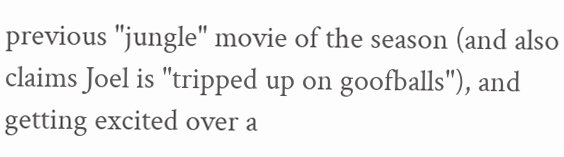previous "jungle" movie of the season (and also claims Joel is "tripped up on goofballs"), and getting excited over a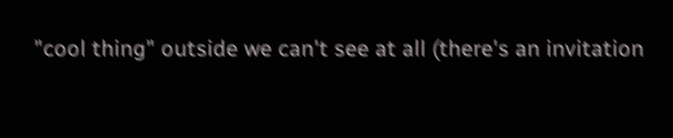"cool thing" outside we can't see at all (there's an invitation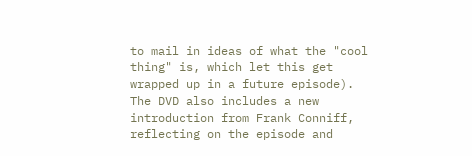to mail in ideas of what the "cool thing" is, which let this get wrapped up in a future episode). The DVD also includes a new introduction from Frank Conniff, reflecting on the episode and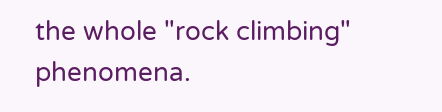the whole "rock climbing" phenomena.